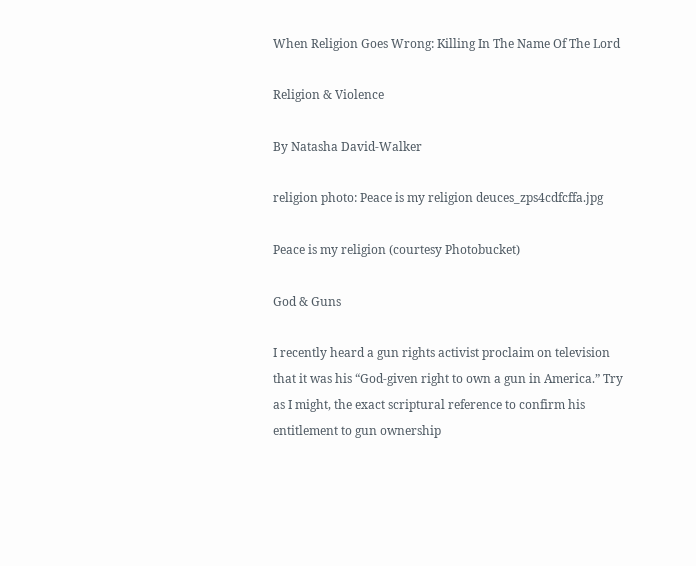When Religion Goes Wrong: Killing In The Name Of The Lord

Religion & Violence

By Natasha David-Walker

religion photo: Peace is my religion deuces_zps4cdfcffa.jpg

Peace is my religion (courtesy Photobucket)

God & Guns

I recently heard a gun rights activist proclaim on television that it was his “God-given right to own a gun in America.” Try as I might, the exact scriptural reference to confirm his entitlement to gun ownership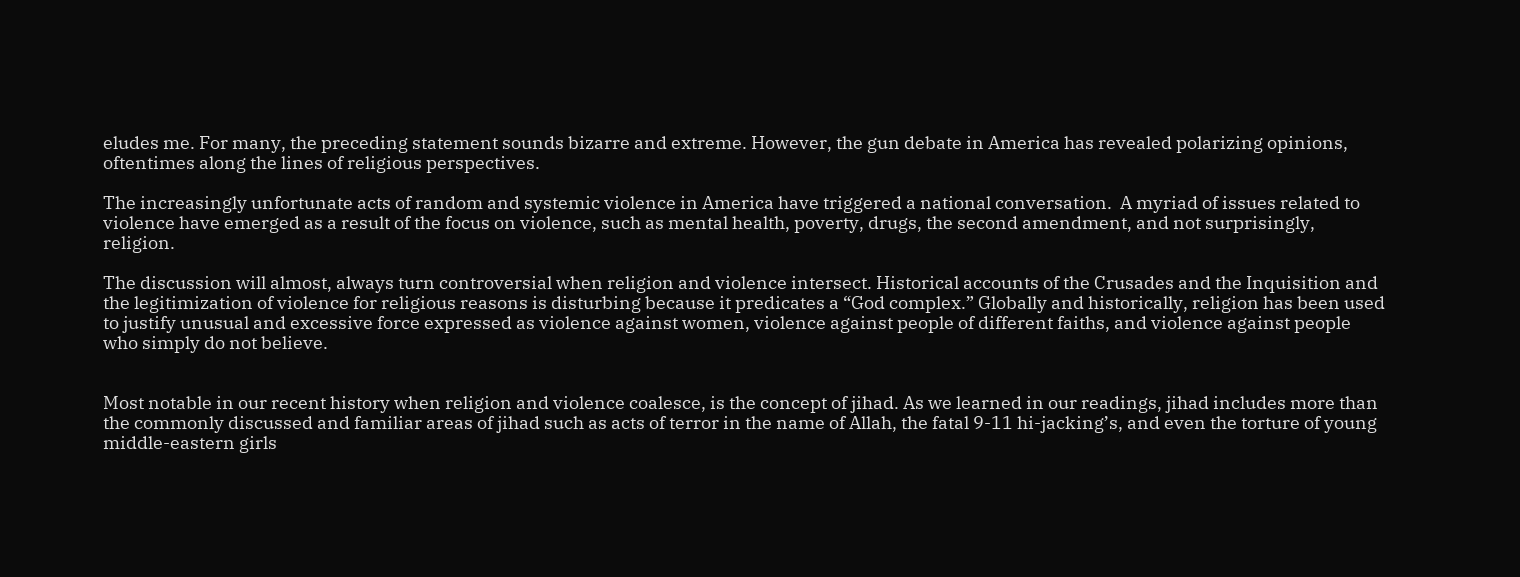eludes me. For many, the preceding statement sounds bizarre and extreme. However, the gun debate in America has revealed polarizing opinions, oftentimes along the lines of religious perspectives.

The increasingly unfortunate acts of random and systemic violence in America have triggered a national conversation.  A myriad of issues related to violence have emerged as a result of the focus on violence, such as mental health, poverty, drugs, the second amendment, and not surprisingly, religion.

The discussion will almost, always turn controversial when religion and violence intersect. Historical accounts of the Crusades and the Inquisition and the legitimization of violence for religious reasons is disturbing because it predicates a “God complex.” Globally and historically, religion has been used to justify unusual and excessive force expressed as violence against women, violence against people of different faiths, and violence against people who simply do not believe.


Most notable in our recent history when religion and violence coalesce, is the concept of jihad. As we learned in our readings, jihad includes more than the commonly discussed and familiar areas of jihad such as acts of terror in the name of Allah, the fatal 9-11 hi-jacking’s, and even the torture of young middle-eastern girls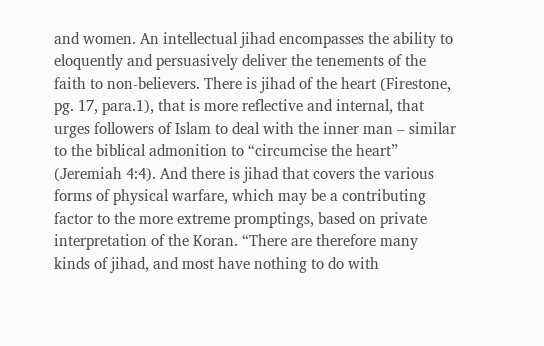and women. An intellectual jihad encompasses the ability to eloquently and persuasively deliver the tenements of the faith to non-believers. There is jihad of the heart (Firestone, pg. 17, para.1), that is more reflective and internal, that urges followers of Islam to deal with the inner man – similar to the biblical admonition to “circumcise the heart” (Jeremiah 4:4). And there is jihad that covers the various forms of physical warfare, which may be a contributing factor to the more extreme promptings, based on private interpretation of the Koran. “There are therefore many kinds of jihad, and most have nothing to do with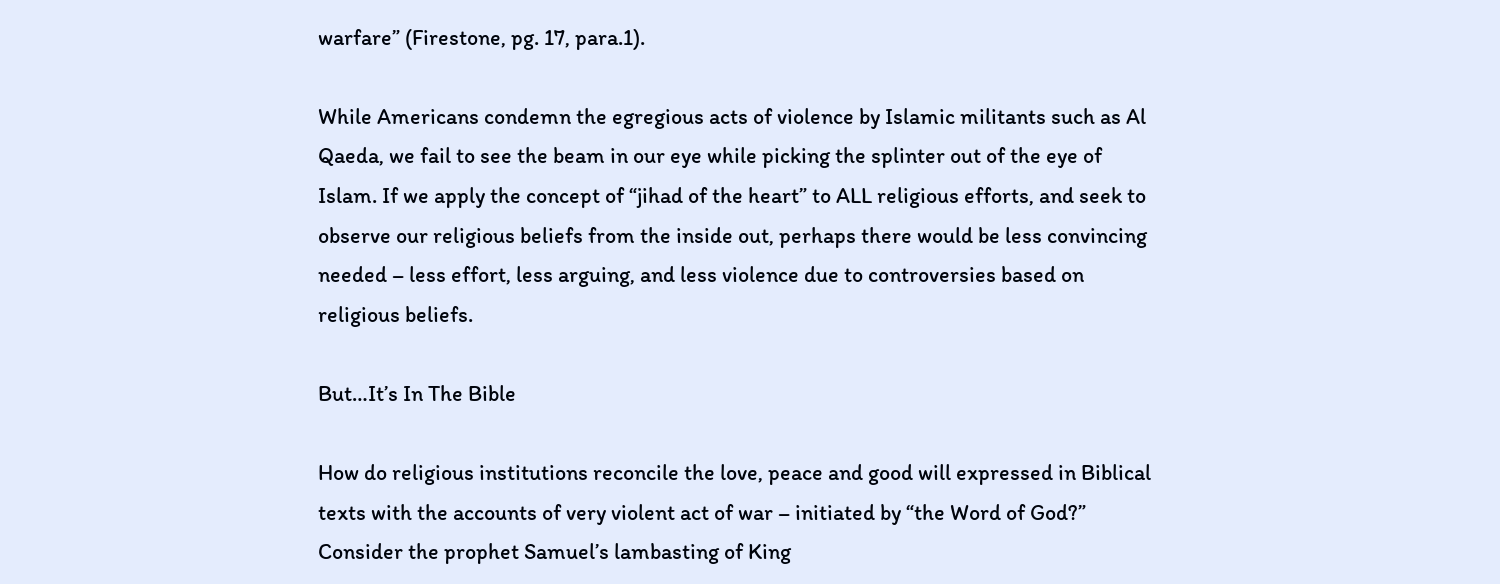warfare” (Firestone, pg. 17, para.1).

While Americans condemn the egregious acts of violence by Islamic militants such as Al Qaeda, we fail to see the beam in our eye while picking the splinter out of the eye of Islam. If we apply the concept of “jihad of the heart” to ALL religious efforts, and seek to observe our religious beliefs from the inside out, perhaps there would be less convincing needed – less effort, less arguing, and less violence due to controversies based on religious beliefs.

But…It’s In The Bible

How do religious institutions reconcile the love, peace and good will expressed in Biblical texts with the accounts of very violent act of war – initiated by “the Word of God?” Consider the prophet Samuel’s lambasting of King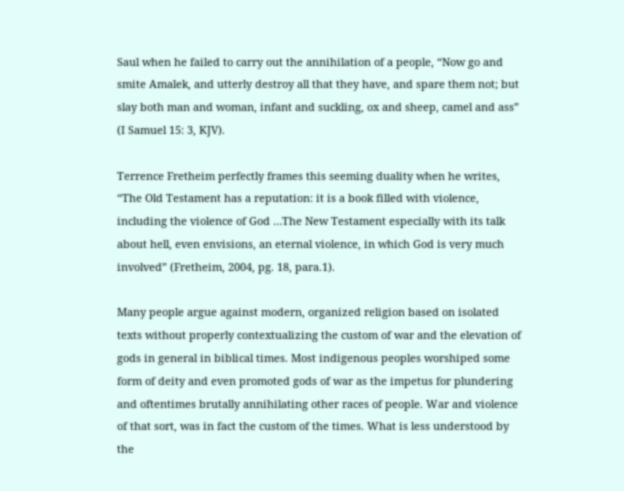Saul when he failed to carry out the annihilation of a people, “Now go and smite Amalek, and utterly destroy all that they have, and spare them not; but slay both man and woman, infant and suckling, ox and sheep, camel and ass” (I Samuel 15: 3, KJV).

Terrence Fretheim perfectly frames this seeming duality when he writes, “The Old Testament has a reputation: it is a book filled with violence, including the violence of God …The New Testament especially with its talk about hell, even envisions, an eternal violence, in which God is very much involved” (Fretheim, 2004, pg. 18, para.1).

Many people argue against modern, organized religion based on isolated texts without properly contextualizing the custom of war and the elevation of gods in general in biblical times. Most indigenous peoples worshiped some form of deity and even promoted gods of war as the impetus for plundering and oftentimes brutally annihilating other races of people. War and violence of that sort, was in fact the custom of the times. What is less understood by the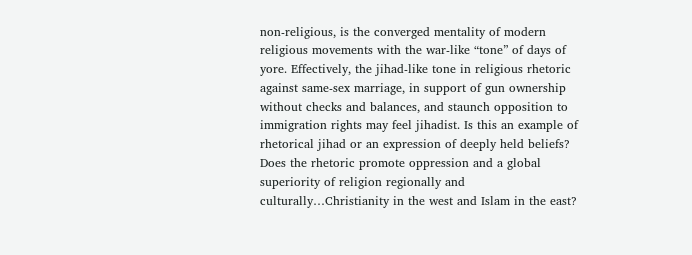non-religious, is the converged mentality of modern religious movements with the war-like “tone” of days of yore. Effectively, the jihad-like tone in religious rhetoric against same-sex marriage, in support of gun ownership without checks and balances, and staunch opposition to immigration rights may feel jihadist. Is this an example of rhetorical jihad or an expression of deeply held beliefs? Does the rhetoric promote oppression and a global superiority of religion regionally and culturally…Christianity in the west and Islam in the east?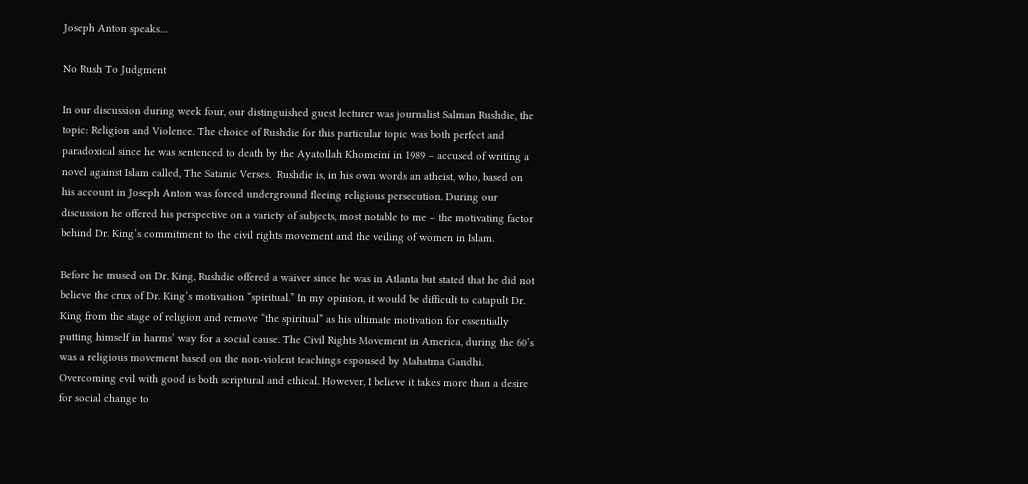Joseph Anton speaks…

No Rush To Judgment

In our discussion during week four, our distinguished guest lecturer was journalist Salman Rushdie, the topic: Religion and Violence. The choice of Rushdie for this particular topic was both perfect and paradoxical since he was sentenced to death by the Ayatollah Khomeini in 1989 – accused of writing a novel against Islam called, The Satanic Verses.  Rushdie is, in his own words an atheist, who, based on his account in Joseph Anton was forced underground fleeing religious persecution. During our discussion he offered his perspective on a variety of subjects, most notable to me – the motivating factor behind Dr. King’s commitment to the civil rights movement and the veiling of women in Islam.

Before he mused on Dr. King, Rushdie offered a waiver since he was in Atlanta but stated that he did not believe the crux of Dr. King’s motivation “spiritual.” In my opinion, it would be difficult to catapult Dr. King from the stage of religion and remove “the spiritual” as his ultimate motivation for essentially putting himself in harms’ way for a social cause. The Civil Rights Movement in America, during the 60’s was a religious movement based on the non-violent teachings espoused by Mahatma Gandhi. Overcoming evil with good is both scriptural and ethical. However, I believe it takes more than a desire for social change to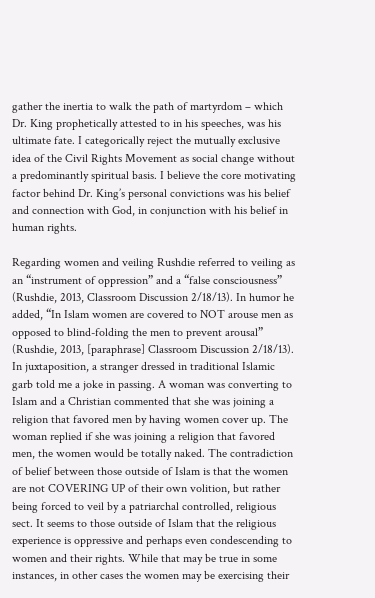gather the inertia to walk the path of martyrdom – which Dr. King prophetically attested to in his speeches, was his ultimate fate. I categorically reject the mutually exclusive idea of the Civil Rights Movement as social change without a predominantly spiritual basis. I believe the core motivating factor behind Dr. King’s personal convictions was his belief and connection with God, in conjunction with his belief in human rights.

Regarding women and veiling Rushdie referred to veiling as an “instrument of oppression” and a “false consciousness” (Rushdie, 2013, Classroom Discussion 2/18/13). In humor he added, “In Islam women are covered to NOT arouse men as opposed to blind-folding the men to prevent arousal” (Rushdie, 2013, [paraphrase] Classroom Discussion 2/18/13). In juxtaposition, a stranger dressed in traditional Islamic garb told me a joke in passing. A woman was converting to Islam and a Christian commented that she was joining a religion that favored men by having women cover up. The woman replied if she was joining a religion that favored men, the women would be totally naked. The contradiction of belief between those outside of Islam is that the women are not COVERING UP of their own volition, but rather being forced to veil by a patriarchal controlled, religious sect. It seems to those outside of Islam that the religious experience is oppressive and perhaps even condescending to women and their rights. While that may be true in some instances, in other cases the women may be exercising their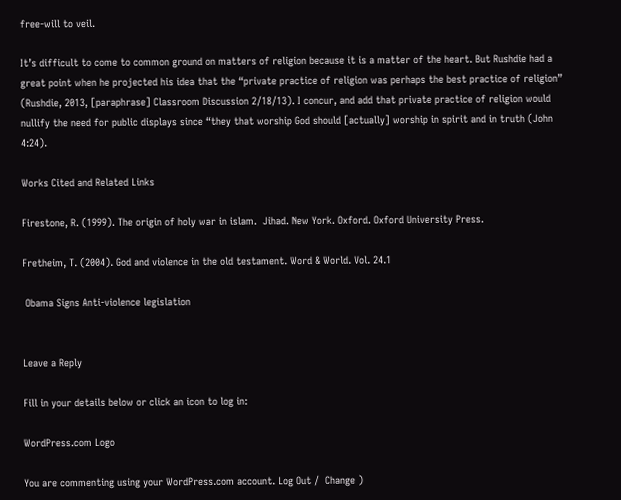free-will to veil.

It’s difficult to come to common ground on matters of religion because it is a matter of the heart. But Rushdie had a great point when he projected his idea that the “private practice of religion was perhaps the best practice of religion” (Rushdie, 2013, [paraphrase] Classroom Discussion 2/18/13). I concur, and add that private practice of religion would nullify the need for public displays since “they that worship God should [actually] worship in spirit and in truth (John 4:24).

Works Cited and Related Links

Firestone, R. (1999). The origin of holy war in islam.  Jihad. New York. Oxford. Oxford University Press.

Fretheim, T. (2004). God and violence in the old testament. Word & World. Vol. 24.1

 Obama Signs Anti-violence legislation


Leave a Reply

Fill in your details below or click an icon to log in:

WordPress.com Logo

You are commenting using your WordPress.com account. Log Out /  Change )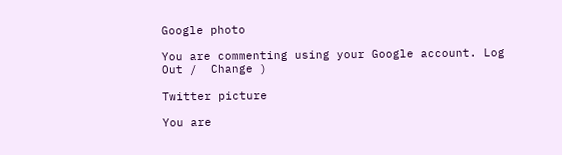Google photo

You are commenting using your Google account. Log Out /  Change )

Twitter picture

You are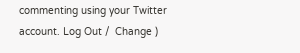commenting using your Twitter account. Log Out /  Change )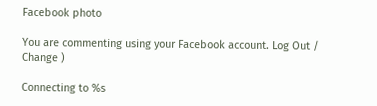Facebook photo

You are commenting using your Facebook account. Log Out /  Change )

Connecting to %s